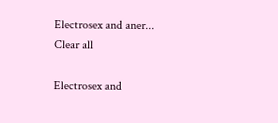Electrosex and aner...
Clear all

Electrosex and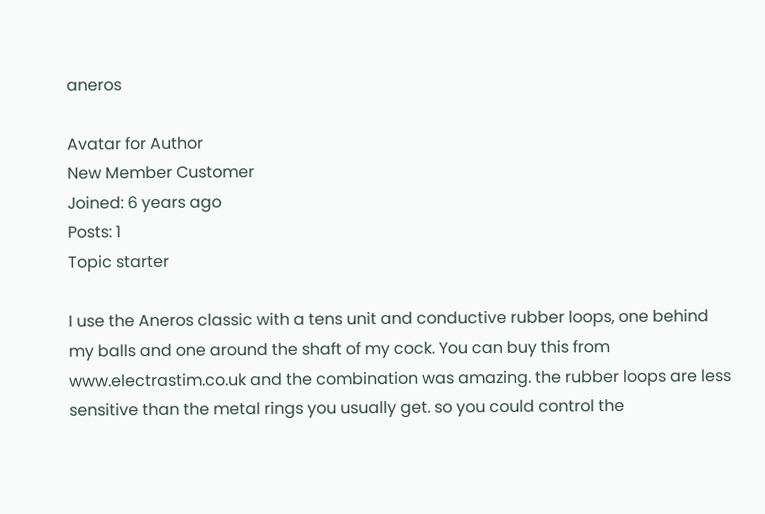aneros

Avatar for Author
New Member Customer
Joined: 6 years ago
Posts: 1
Topic starter

I use the Aneros classic with a tens unit and conductive rubber loops, one behind my balls and one around the shaft of my cock. You can buy this from www.electrastim.co.uk and the combination was amazing. the rubber loops are less sensitive than the metal rings you usually get. so you could control the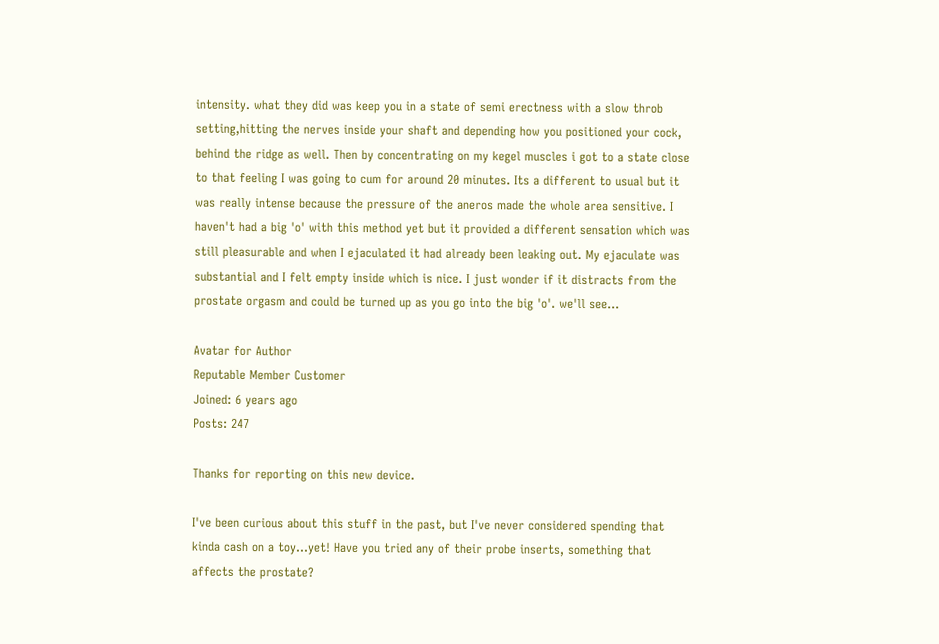intensity. what they did was keep you in a state of semi erectness with a slow throb setting,hitting the nerves inside your shaft and depending how you positioned your cock, behind the ridge as well. Then by concentrating on my kegel muscles i got to a state close to that feeling I was going to cum for around 20 minutes. Its a different to usual but it was really intense because the pressure of the aneros made the whole area sensitive. I haven't had a big 'o' with this method yet but it provided a different sensation which was still pleasurable and when I ejaculated it had already been leaking out. My ejaculate was substantial and I felt empty inside which is nice. I just wonder if it distracts from the prostate orgasm and could be turned up as you go into the big 'o'. we'll see...

Avatar for Author
Reputable Member Customer
Joined: 6 years ago
Posts: 247

Thanks for reporting on this new device.

I've been curious about this stuff in the past, but I've never considered spending that kinda cash on a toy...yet! Have you tried any of their probe inserts, something that affects the prostate?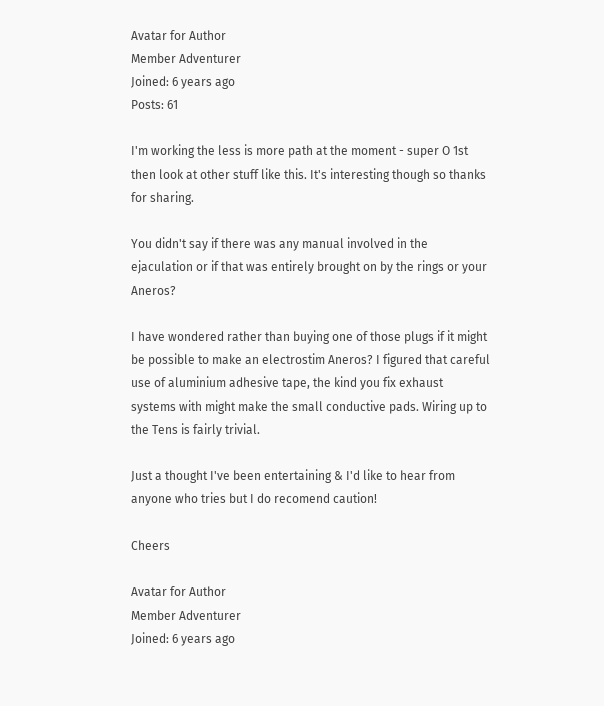Avatar for Author
Member Adventurer
Joined: 6 years ago
Posts: 61

I'm working the less is more path at the moment - super O 1st then look at other stuff like this. It's interesting though so thanks for sharing.

You didn't say if there was any manual involved in the ejaculation or if that was entirely brought on by the rings or your Aneros?

I have wondered rather than buying one of those plugs if it might be possible to make an electrostim Aneros? I figured that careful use of aluminium adhesive tape, the kind you fix exhaust systems with might make the small conductive pads. Wiring up to the Tens is fairly trivial.

Just a thought I've been entertaining & I'd like to hear from anyone who tries but I do recomend caution!

Cheers

Avatar for Author
Member Adventurer
Joined: 6 years ago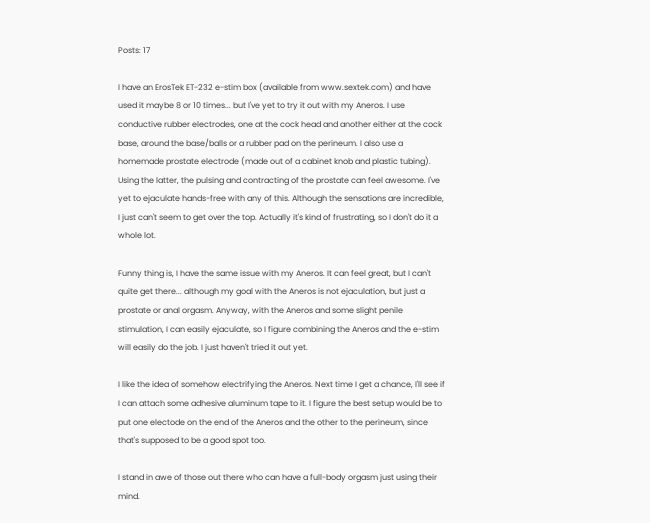Posts: 17

I have an ErosTek ET-232 e-stim box (available from www.sextek.com) and have used it maybe 8 or 10 times... but I've yet to try it out with my Aneros. I use conductive rubber electrodes, one at the cock head and another either at the cock base, around the base/balls or a rubber pad on the perineum. I also use a homemade prostate electrode (made out of a cabinet knob and plastic tubing). Using the latter, the pulsing and contracting of the prostate can feel awesome. I've yet to ejaculate hands-free with any of this. Although the sensations are incredible, I just can't seem to get over the top. Actually it's kind of frustrating, so I don't do it a whole lot.

Funny thing is, I have the same issue with my Aneros. It can feel great, but I can't quite get there... although my goal with the Aneros is not ejaculation, but just a prostate or anal orgasm. Anyway, with the Aneros and some slight penile stimulation, I can easily ejaculate, so I figure combining the Aneros and the e-stim will easily do the job. I just haven't tried it out yet.

I like the idea of somehow electrifying the Aneros. Next time I get a chance, I'll see if I can attach some adhesive aluminum tape to it. I figure the best setup would be to put one electode on the end of the Aneros and the other to the perineum, since that's supposed to be a good spot too.

I stand in awe of those out there who can have a full-body orgasm just using their mind.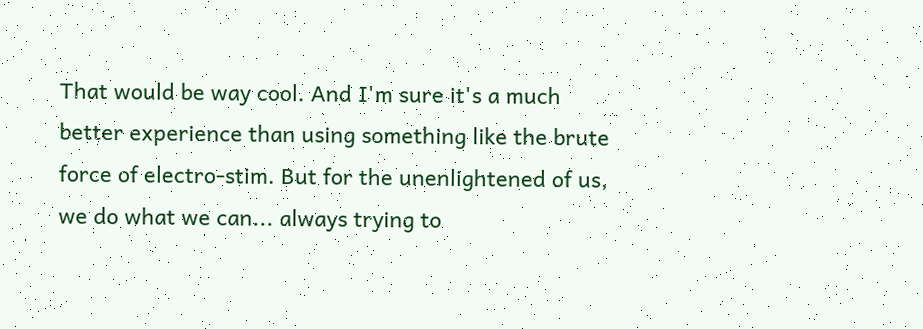That would be way cool. And I'm sure it's a much better experience than using something like the brute force of electro-stim. But for the unenlightened of us, we do what we can... always trying to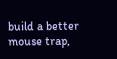build a better mouse trap,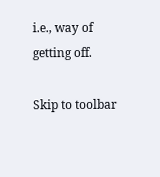i.e., way of getting off.

Skip to toolbar